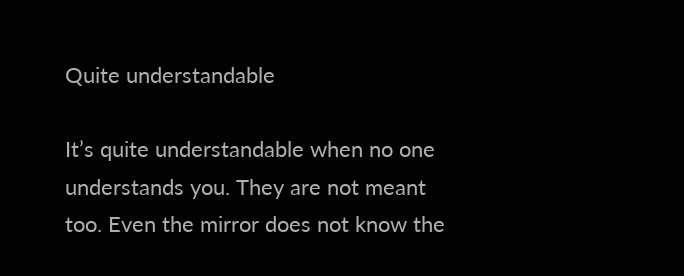Quite understandable

It’s quite understandable when no one understands you. They are not meant too. Even the mirror does not know the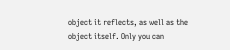object it reflects, as well as the object itself. Only you can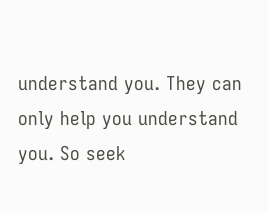understand you. They can only help you understand you. So seek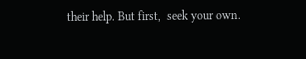their help. But first,  seek your own.